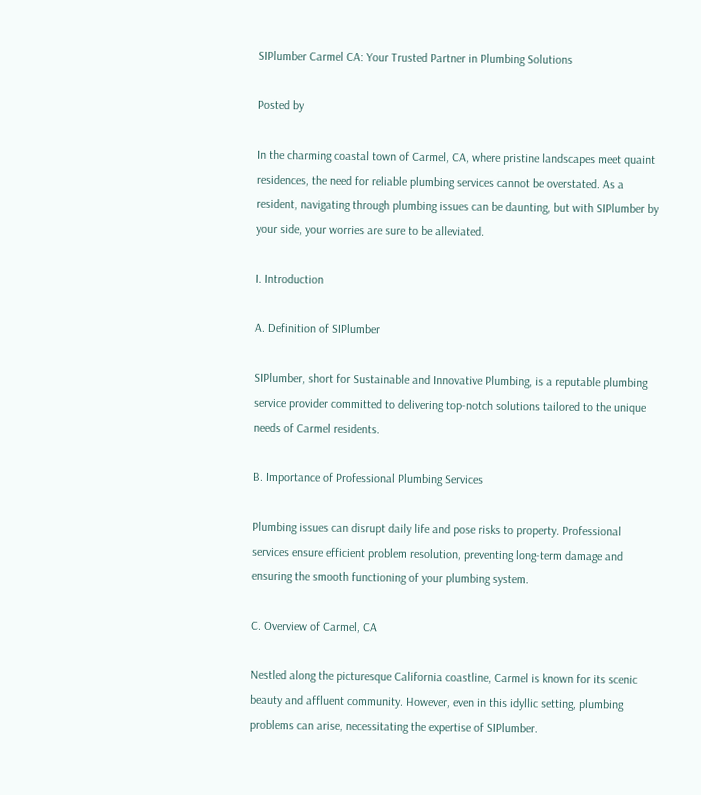SIPlumber Carmel CA: Your Trusted Partner in Plumbing Solutions

Posted by

In the charming coastal town of Carmel, CA, where pristine landscapes meet quaint residences, the need for reliable plumbing services cannot be overstated. As a resident, navigating through plumbing issues can be daunting, but with SIPlumber by your side, your worries are sure to be alleviated.

I. Introduction

A. Definition of SIPlumber

SIPlumber, short for Sustainable and Innovative Plumbing, is a reputable plumbing service provider committed to delivering top-notch solutions tailored to the unique needs of Carmel residents.

B. Importance of Professional Plumbing Services

Plumbing issues can disrupt daily life and pose risks to property. Professional services ensure efficient problem resolution, preventing long-term damage and ensuring the smooth functioning of your plumbing system.

C. Overview of Carmel, CA

Nestled along the picturesque California coastline, Carmel is known for its scenic beauty and affluent community. However, even in this idyllic setting, plumbing problems can arise, necessitating the expertise of SIPlumber.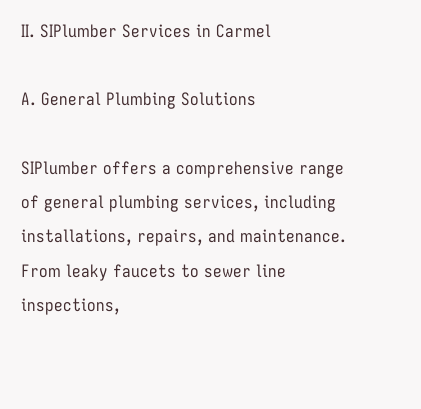II. SIPlumber Services in Carmel

A. General Plumbing Solutions

SIPlumber offers a comprehensive range of general plumbing services, including installations, repairs, and maintenance. From leaky faucets to sewer line inspections,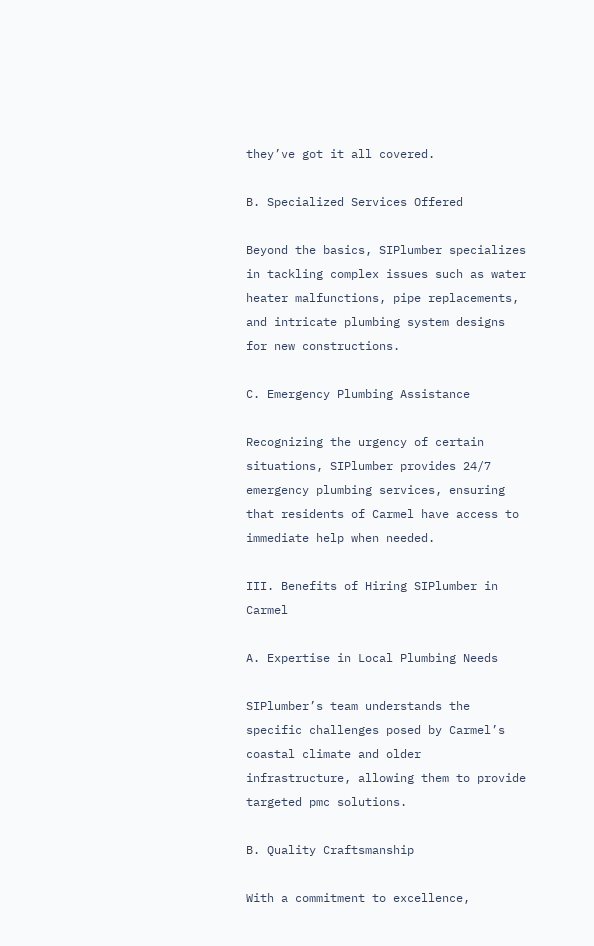they’ve got it all covered.

B. Specialized Services Offered

Beyond the basics, SIPlumber specializes in tackling complex issues such as water heater malfunctions, pipe replacements, and intricate plumbing system designs for new constructions.

C. Emergency Plumbing Assistance

Recognizing the urgency of certain situations, SIPlumber provides 24/7 emergency plumbing services, ensuring that residents of Carmel have access to immediate help when needed.

III. Benefits of Hiring SIPlumber in Carmel

A. Expertise in Local Plumbing Needs

SIPlumber’s team understands the specific challenges posed by Carmel’s coastal climate and older infrastructure, allowing them to provide targeted pmc solutions.

B. Quality Craftsmanship

With a commitment to excellence,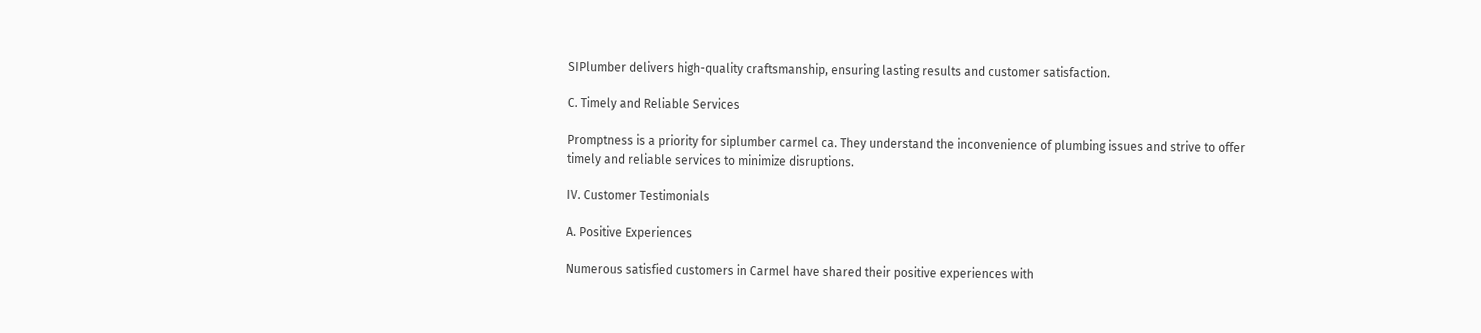SIPlumber delivers high-quality craftsmanship, ensuring lasting results and customer satisfaction.

C. Timely and Reliable Services

Promptness is a priority for siplumber carmel ca. They understand the inconvenience of plumbing issues and strive to offer timely and reliable services to minimize disruptions.

IV. Customer Testimonials

A. Positive Experiences

Numerous satisfied customers in Carmel have shared their positive experiences with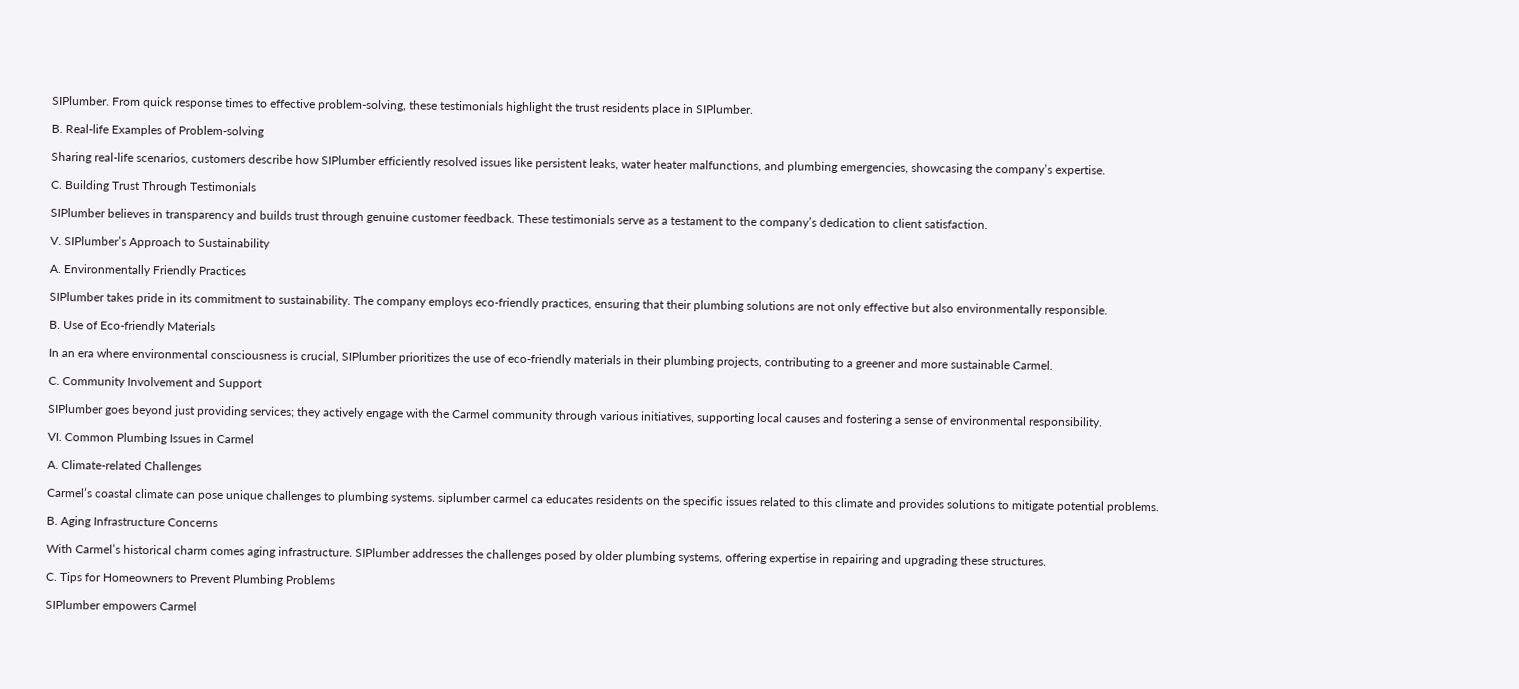SIPlumber. From quick response times to effective problem-solving, these testimonials highlight the trust residents place in SIPlumber.

B. Real-life Examples of Problem-solving

Sharing real-life scenarios, customers describe how SIPlumber efficiently resolved issues like persistent leaks, water heater malfunctions, and plumbing emergencies, showcasing the company’s expertise.

C. Building Trust Through Testimonials

SIPlumber believes in transparency and builds trust through genuine customer feedback. These testimonials serve as a testament to the company’s dedication to client satisfaction.

V. SIPlumber’s Approach to Sustainability

A. Environmentally Friendly Practices

SIPlumber takes pride in its commitment to sustainability. The company employs eco-friendly practices, ensuring that their plumbing solutions are not only effective but also environmentally responsible.

B. Use of Eco-friendly Materials

In an era where environmental consciousness is crucial, SIPlumber prioritizes the use of eco-friendly materials in their plumbing projects, contributing to a greener and more sustainable Carmel.

C. Community Involvement and Support

SIPlumber goes beyond just providing services; they actively engage with the Carmel community through various initiatives, supporting local causes and fostering a sense of environmental responsibility.

VI. Common Plumbing Issues in Carmel

A. Climate-related Challenges

Carmel’s coastal climate can pose unique challenges to plumbing systems. siplumber carmel ca educates residents on the specific issues related to this climate and provides solutions to mitigate potential problems.

B. Aging Infrastructure Concerns

With Carmel’s historical charm comes aging infrastructure. SIPlumber addresses the challenges posed by older plumbing systems, offering expertise in repairing and upgrading these structures.

C. Tips for Homeowners to Prevent Plumbing Problems

SIPlumber empowers Carmel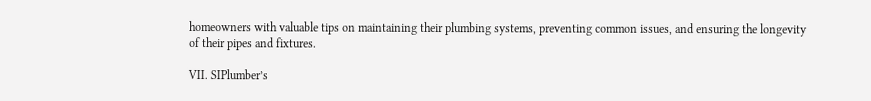homeowners with valuable tips on maintaining their plumbing systems, preventing common issues, and ensuring the longevity of their pipes and fixtures.

VII. SIPlumber’s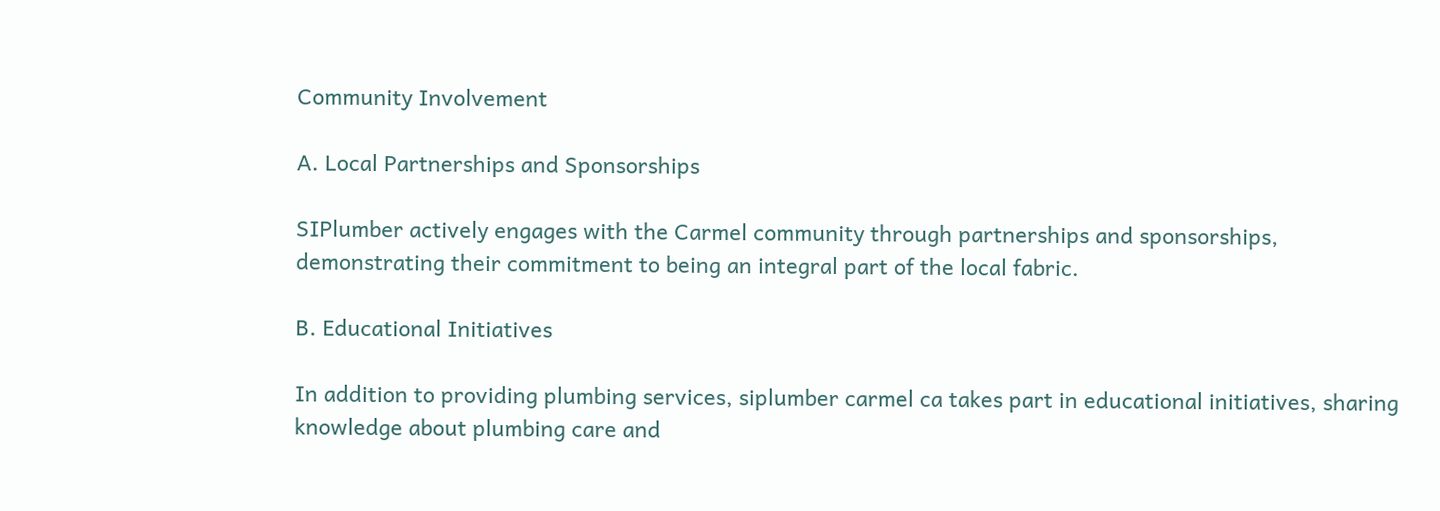Community Involvement

A. Local Partnerships and Sponsorships

SIPlumber actively engages with the Carmel community through partnerships and sponsorships, demonstrating their commitment to being an integral part of the local fabric.

B. Educational Initiatives

In addition to providing plumbing services, siplumber carmel ca takes part in educational initiatives, sharing knowledge about plumbing care and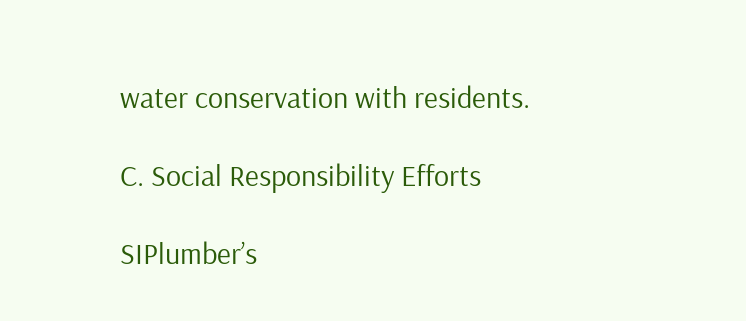water conservation with residents.

C. Social Responsibility Efforts

SIPlumber’s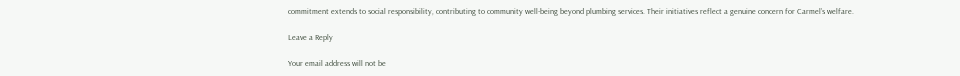commitment extends to social responsibility, contributing to community well-being beyond plumbing services. Their initiatives reflect a genuine concern for Carmel’s welfare.

Leave a Reply

Your email address will not be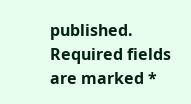published. Required fields are marked *